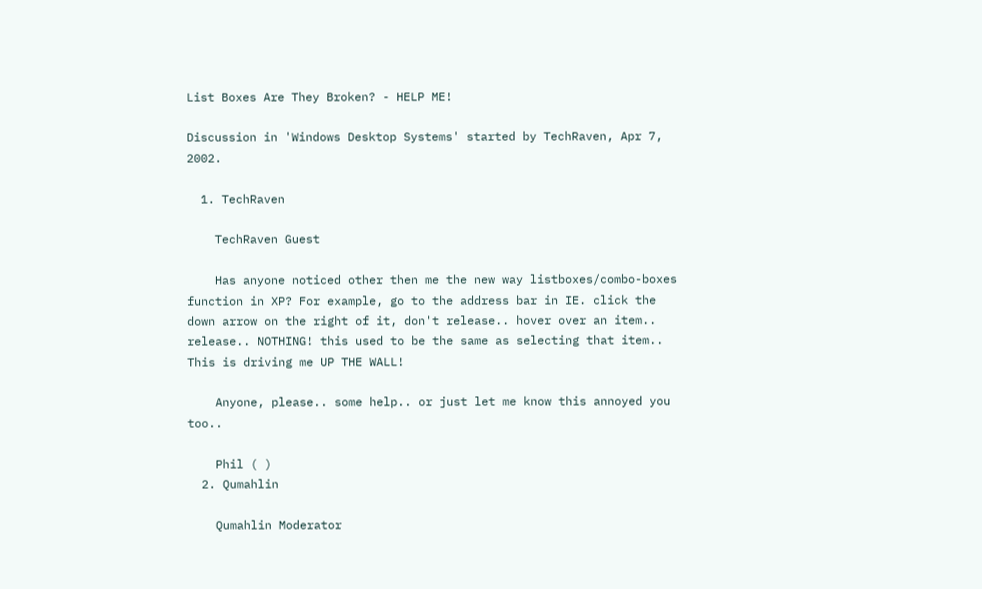List Boxes Are They Broken? - HELP ME!

Discussion in 'Windows Desktop Systems' started by TechRaven, Apr 7, 2002.

  1. TechRaven

    TechRaven Guest

    Has anyone noticed other then me the new way listboxes/combo-boxes function in XP? For example, go to the address bar in IE. click the down arrow on the right of it, don't release.. hover over an item.. release.. NOTHING! this used to be the same as selecting that item.. This is driving me UP THE WALL!

    Anyone, please.. some help.. or just let me know this annoyed you too..

    Phil ( )
  2. Qumahlin

    Qumahlin Moderator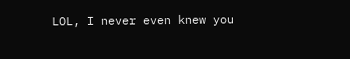LOL, I never even knew you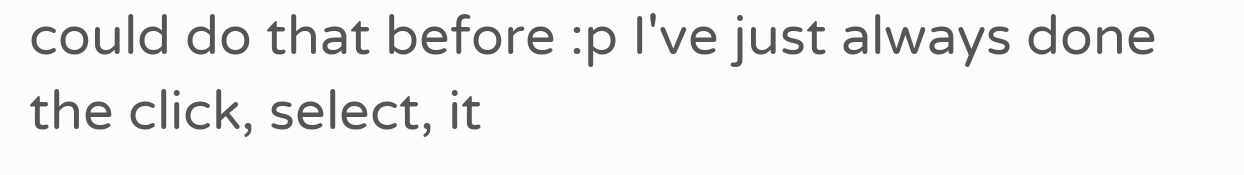could do that before :p I've just always done the click, select, it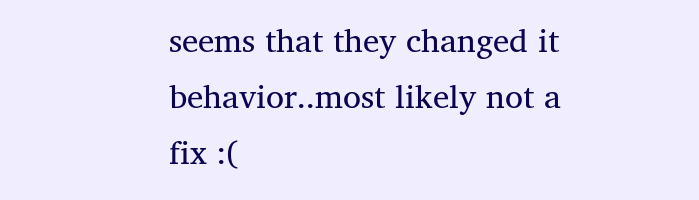seems that they changed it behavior..most likely not a fix :(